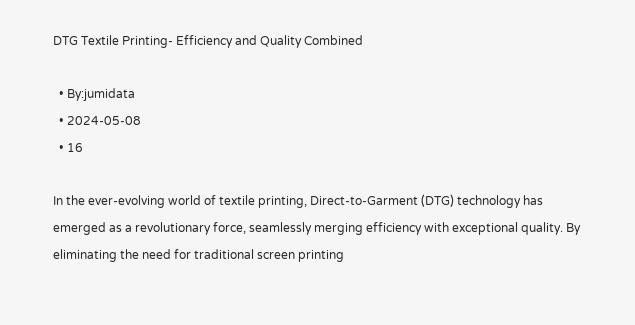DTG Textile Printing- Efficiency and Quality Combined

  • By:jumidata
  • 2024-05-08
  • 16

In the ever-evolving world of textile printing, Direct-to-Garment (DTG) technology has emerged as a revolutionary force, seamlessly merging efficiency with exceptional quality. By eliminating the need for traditional screen printing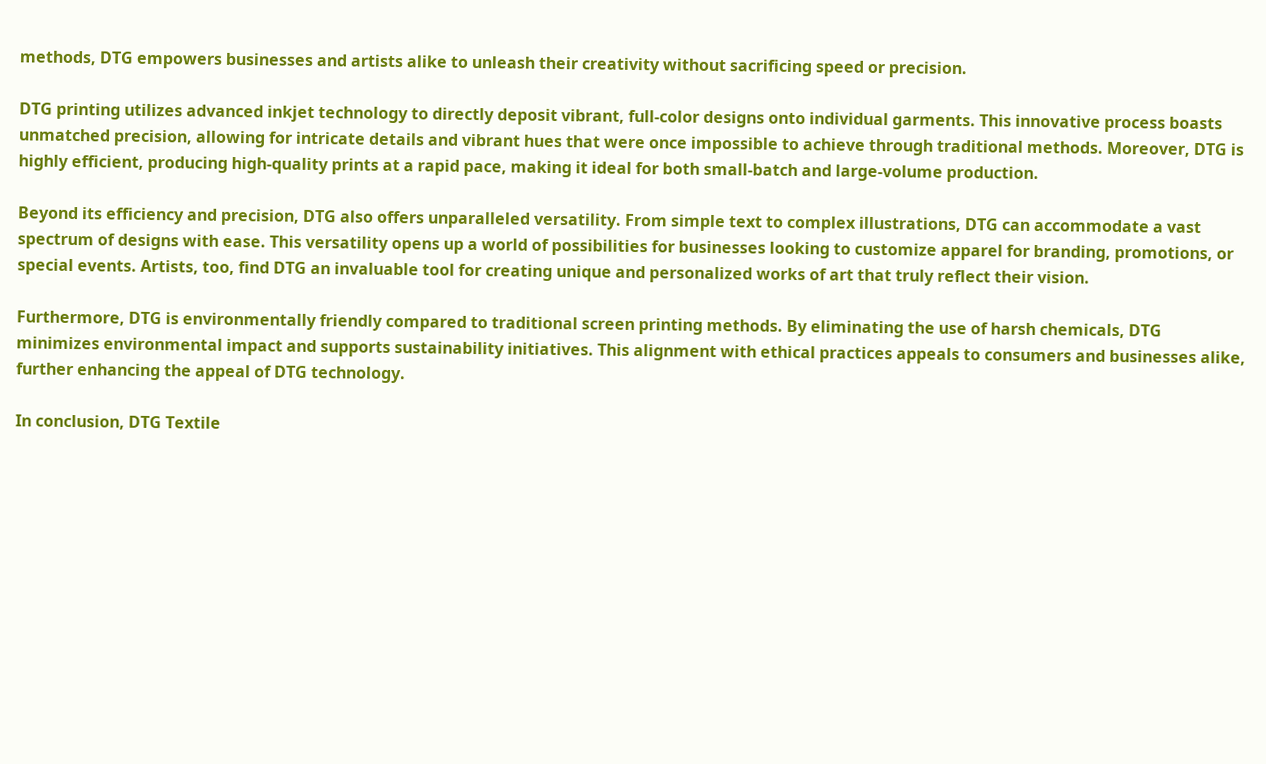methods, DTG empowers businesses and artists alike to unleash their creativity without sacrificing speed or precision.

DTG printing utilizes advanced inkjet technology to directly deposit vibrant, full-color designs onto individual garments. This innovative process boasts unmatched precision, allowing for intricate details and vibrant hues that were once impossible to achieve through traditional methods. Moreover, DTG is highly efficient, producing high-quality prints at a rapid pace, making it ideal for both small-batch and large-volume production.

Beyond its efficiency and precision, DTG also offers unparalleled versatility. From simple text to complex illustrations, DTG can accommodate a vast spectrum of designs with ease. This versatility opens up a world of possibilities for businesses looking to customize apparel for branding, promotions, or special events. Artists, too, find DTG an invaluable tool for creating unique and personalized works of art that truly reflect their vision.

Furthermore, DTG is environmentally friendly compared to traditional screen printing methods. By eliminating the use of harsh chemicals, DTG minimizes environmental impact and supports sustainability initiatives. This alignment with ethical practices appeals to consumers and businesses alike, further enhancing the appeal of DTG technology.

In conclusion, DTG Textile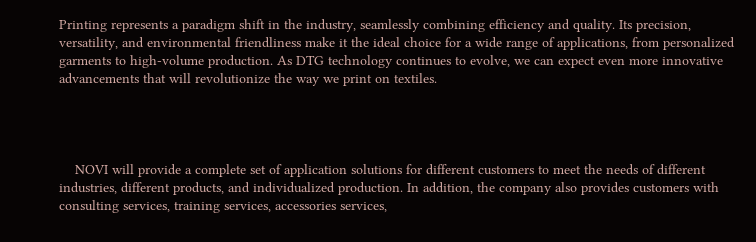Printing represents a paradigm shift in the industry, seamlessly combining efficiency and quality. Its precision, versatility, and environmental friendliness make it the ideal choice for a wide range of applications, from personalized garments to high-volume production. As DTG technology continues to evolve, we can expect even more innovative advancements that will revolutionize the way we print on textiles.




    NOVI will provide a complete set of application solutions for different customers to meet the needs of different industries, different products, and individualized production. In addition, the company also provides customers with consulting services, training services, accessories services,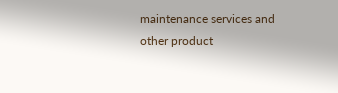maintenance services and other product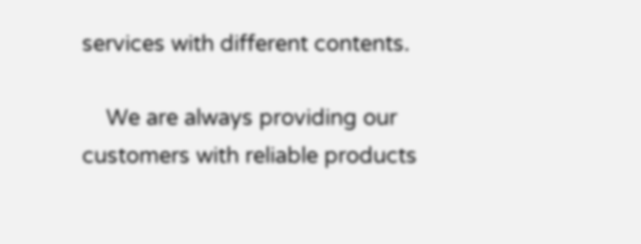services with different contents.

    We are always providing our customers with reliable products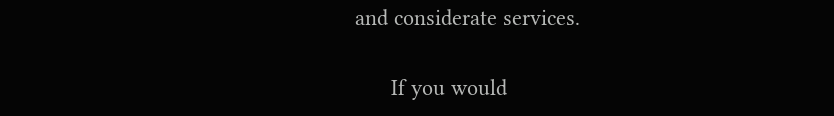and considerate services.

      If you would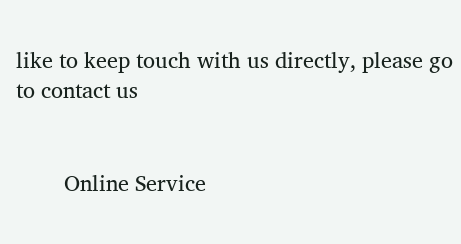like to keep touch with us directly, please go to contact us


        Online Service